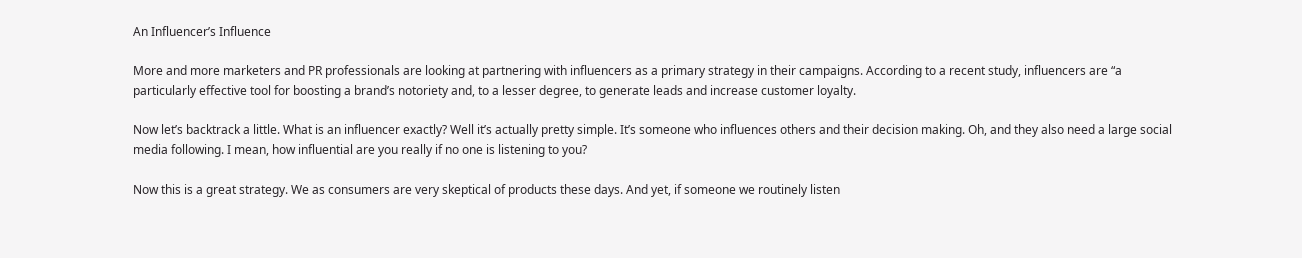An Influencer’s Influence

More and more marketers and PR professionals are looking at partnering with influencers as a primary strategy in their campaigns. According to a recent study, influencers are “a particularly effective tool for boosting a brand’s notoriety and, to a lesser degree, to generate leads and increase customer loyalty.

Now let’s backtrack a little. What is an influencer exactly? Well it’s actually pretty simple. It’s someone who influences others and their decision making. Oh, and they also need a large social media following. I mean, how influential are you really if no one is listening to you?

Now this is a great strategy. We as consumers are very skeptical of products these days. And yet, if someone we routinely listen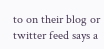to on their blog or twitter feed says a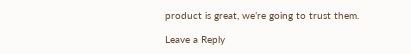product is great, we’re going to trust them.

Leave a Reply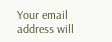Your email address will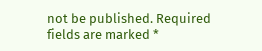not be published. Required fields are marked *